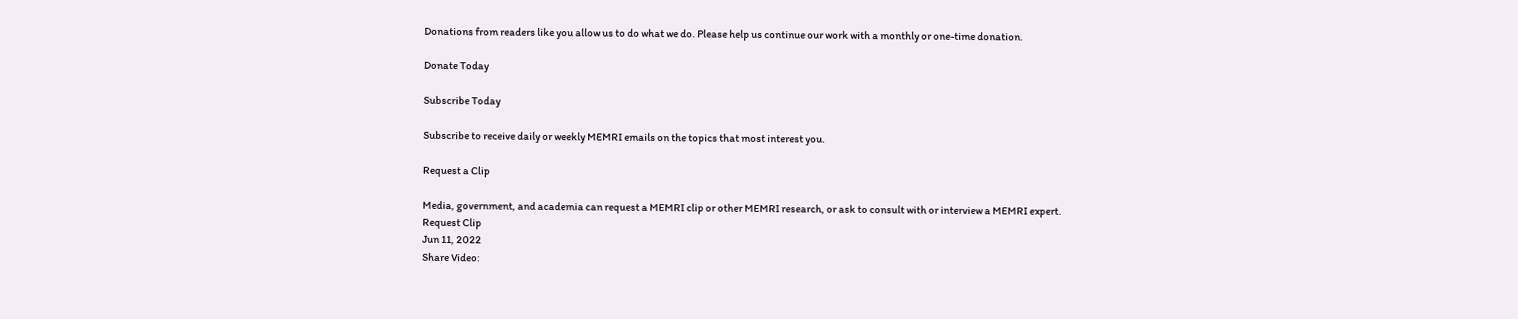Donations from readers like you allow us to do what we do. Please help us continue our work with a monthly or one-time donation.

Donate Today

Subscribe Today

Subscribe to receive daily or weekly MEMRI emails on the topics that most interest you.

Request a Clip

Media, government, and academia can request a MEMRI clip or other MEMRI research, or ask to consult with or interview a MEMRI expert.
Request Clip
Jun 11, 2022
Share Video: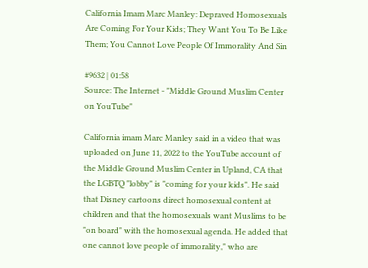California Imam Marc Manley: Depraved Homosexuals Are Coming For Your Kids; They Want You To Be Like Them; You Cannot Love People Of Immorality And Sin

#9632 | 01:58
Source: The Internet - "Middle Ground Muslim Center on YouTube"

California imam Marc Manley said in a video that was uploaded on June 11, 2022 to the YouTube account of the Middle Ground Muslim Center in Upland, CA that the LGBTQ "lobby" is "coming for your kids". He said that Disney cartoons direct homosexual content at children and that the homosexuals want Muslims to be "on board" with the homosexual agenda. He added that one cannot love people of immorality," who are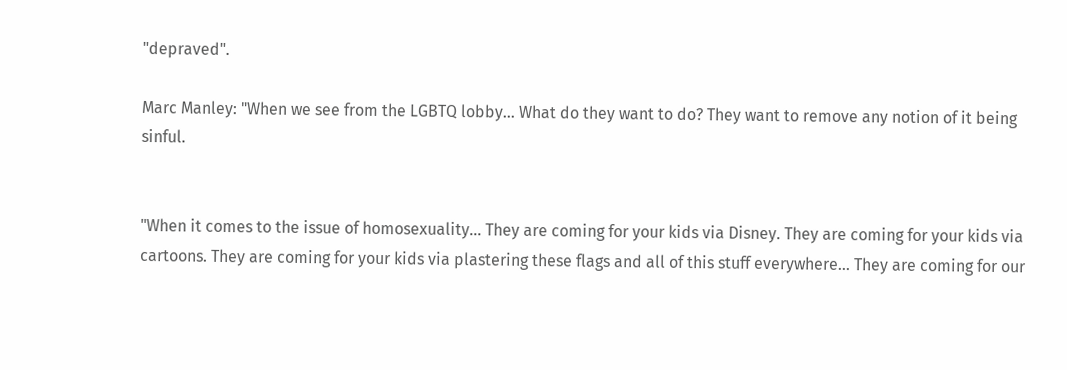"depraved".

Marc Manley: "When we see from the LGBTQ lobby... What do they want to do? They want to remove any notion of it being sinful.


"When it comes to the issue of homosexuality... They are coming for your kids via Disney. They are coming for your kids via cartoons. They are coming for your kids via plastering these flags and all of this stuff everywhere... They are coming for our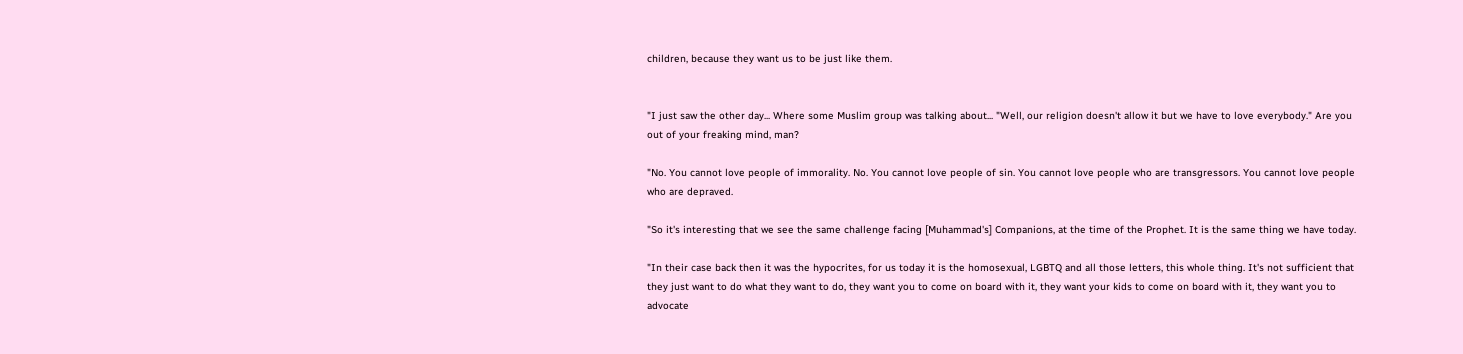children, because they want us to be just like them.


"I just saw the other day... Where some Muslim group was talking about... "Well, our religion doesn't allow it but we have to love everybody." Are you out of your freaking mind, man?

"No. You cannot love people of immorality. No. You cannot love people of sin. You cannot love people who are transgressors. You cannot love people who are depraved.

"So it's interesting that we see the same challenge facing [Muhammad's] Companions, at the time of the Prophet. It is the same thing we have today.

"In their case back then it was the hypocrites, for us today it is the homosexual, LGBTQ and all those letters, this whole thing. It's not sufficient that they just want to do what they want to do, they want you to come on board with it, they want your kids to come on board with it, they want you to advocate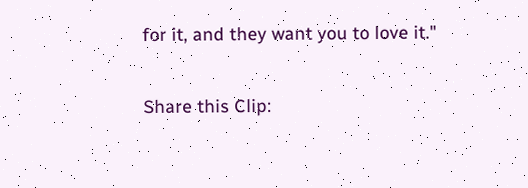for it, and they want you to love it."

Share this Clip: